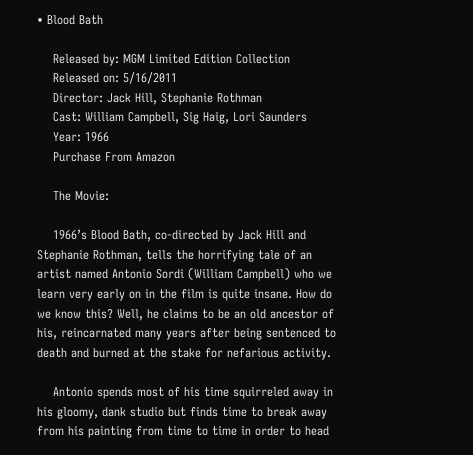• Blood Bath

    Released by: MGM Limited Edition Collection
    Released on: 5/16/2011
    Director: Jack Hill, Stephanie Rothman
    Cast: William Campbell, Sig Haig, Lori Saunders
    Year: 1966
    Purchase From Amazon

    The Movie:

    1966’s Blood Bath, co-directed by Jack Hill and Stephanie Rothman, tells the horrifying tale of an artist named Antonio Sordi (William Campbell) who we learn very early on in the film is quite insane. How do we know this? Well, he claims to be an old ancestor of his, reincarnated many years after being sentenced to death and burned at the stake for nefarious activity.

    Antonio spends most of his time squirreled away in his gloomy, dank studio but finds time to break away from his painting from time to time in order to head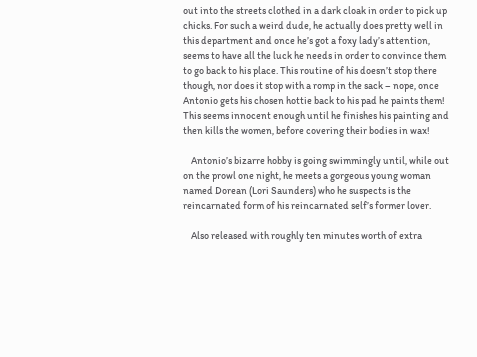out into the streets clothed in a dark cloak in order to pick up chicks. For such a weird dude, he actually does pretty well in this department and once he’s got a foxy lady’s attention, seems to have all the luck he needs in order to convince them to go back to his place. This routine of his doesn’t stop there though, nor does it stop with a romp in the sack – nope, once Antonio gets his chosen hottie back to his pad he paints them! This seems innocent enough until he finishes his painting and then kills the women, before covering their bodies in wax!

    Antonio’s bizarre hobby is going swimmingly until, while out on the prowl one night, he meets a gorgeous young woman named Dorean (Lori Saunders) who he suspects is the reincarnated form of his reincarnated self’s former lover.

    Also released with roughly ten minutes worth of extra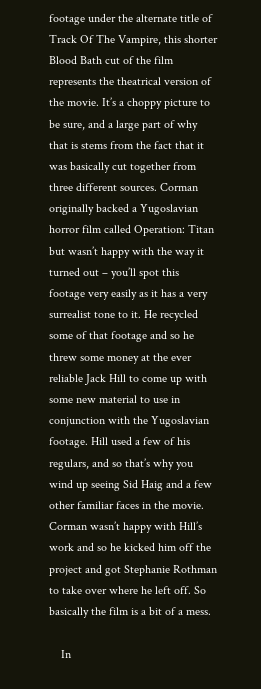footage under the alternate title of Track Of The Vampire, this shorter Blood Bath cut of the film represents the theatrical version of the movie. It’s a choppy picture to be sure, and a large part of why that is stems from the fact that it was basically cut together from three different sources. Corman originally backed a Yugoslavian horror film called Operation: Titan but wasn’t happy with the way it turned out – you’ll spot this footage very easily as it has a very surrealist tone to it. He recycled some of that footage and so he threw some money at the ever reliable Jack Hill to come up with some new material to use in conjunction with the Yugoslavian footage. Hill used a few of his regulars, and so that’s why you wind up seeing Sid Haig and a few other familiar faces in the movie. Corman wasn’t happy with Hill’s work and so he kicked him off the project and got Stephanie Rothman to take over where he left off. So basically the film is a bit of a mess.

    In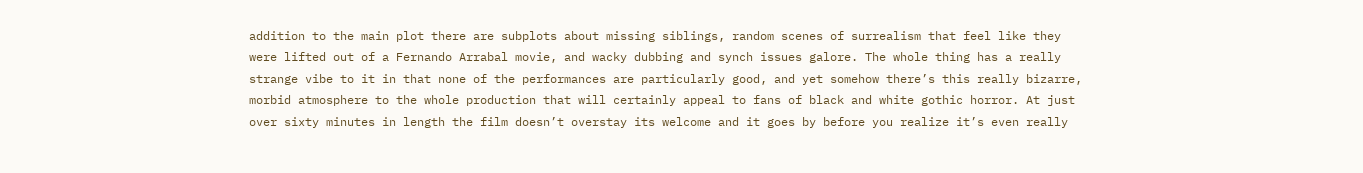addition to the main plot there are subplots about missing siblings, random scenes of surrealism that feel like they were lifted out of a Fernando Arrabal movie, and wacky dubbing and synch issues galore. The whole thing has a really strange vibe to it in that none of the performances are particularly good, and yet somehow there’s this really bizarre, morbid atmosphere to the whole production that will certainly appeal to fans of black and white gothic horror. At just over sixty minutes in length the film doesn’t overstay its welcome and it goes by before you realize it’s even really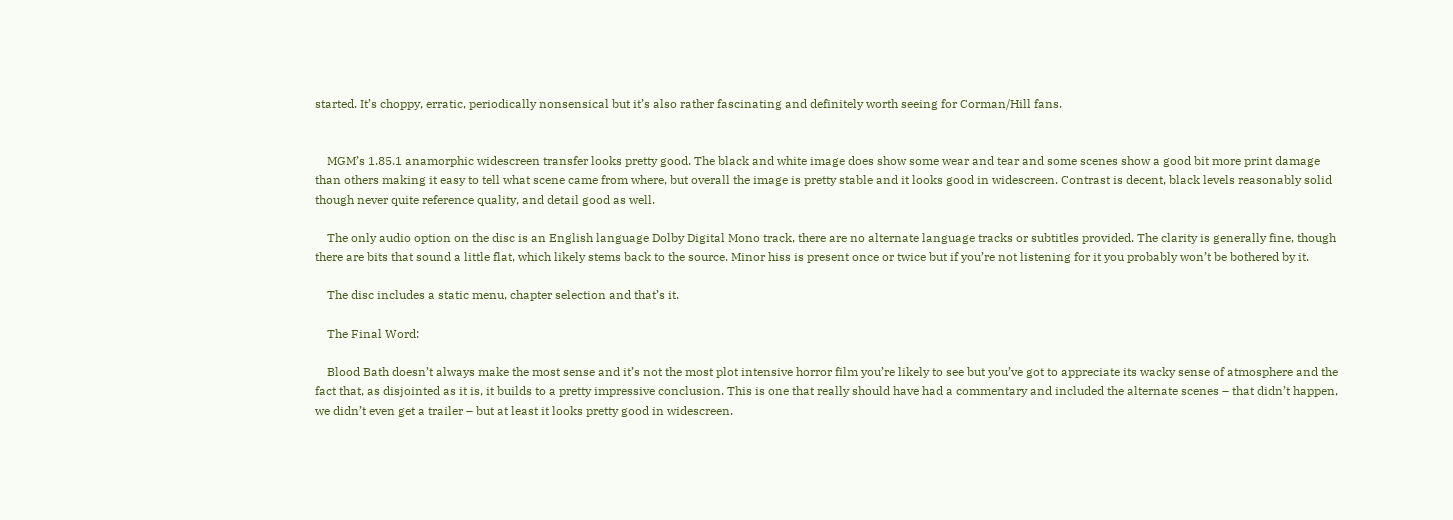started. It’s choppy, erratic, periodically nonsensical but it’s also rather fascinating and definitely worth seeing for Corman/Hill fans.


    MGM’s 1.85.1 anamorphic widescreen transfer looks pretty good. The black and white image does show some wear and tear and some scenes show a good bit more print damage than others making it easy to tell what scene came from where, but overall the image is pretty stable and it looks good in widescreen. Contrast is decent, black levels reasonably solid though never quite reference quality, and detail good as well.

    The only audio option on the disc is an English language Dolby Digital Mono track, there are no alternate language tracks or subtitles provided. The clarity is generally fine, though there are bits that sound a little flat, which likely stems back to the source. Minor hiss is present once or twice but if you’re not listening for it you probably won’t be bothered by it.

    The disc includes a static menu, chapter selection and that’s it.

    The Final Word:

    Blood Bath doesn’t always make the most sense and it’s not the most plot intensive horror film you’re likely to see but you’ve got to appreciate its wacky sense of atmosphere and the fact that, as disjointed as it is, it builds to a pretty impressive conclusion. This is one that really should have had a commentary and included the alternate scenes – that didn’t happen, we didn’t even get a trailer – but at least it looks pretty good in widescreen.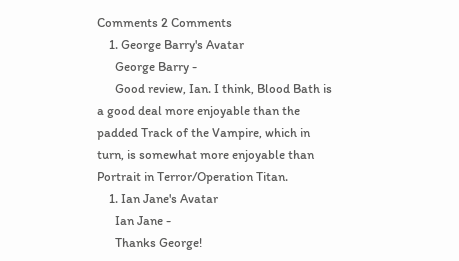Comments 2 Comments
    1. George Barry's Avatar
      George Barry -
      Good review, Ian. I think, Blood Bath is a good deal more enjoyable than the padded Track of the Vampire, which in turn, is somewhat more enjoyable than Portrait in Terror/Operation Titan.
    1. Ian Jane's Avatar
      Ian Jane -
      Thanks George!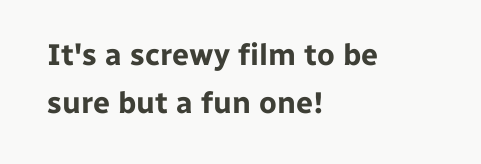It's a screwy film to be sure but a fun one!